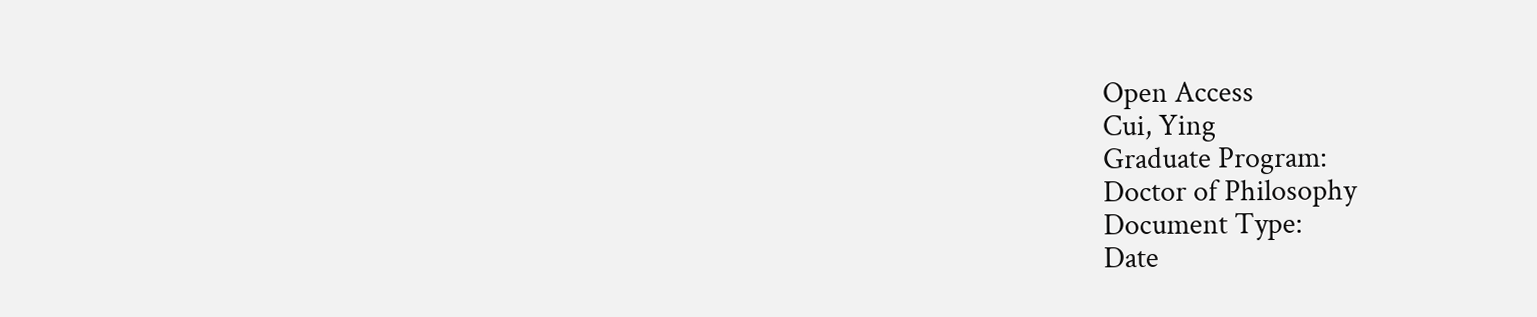Open Access
Cui, Ying
Graduate Program:
Doctor of Philosophy
Document Type:
Date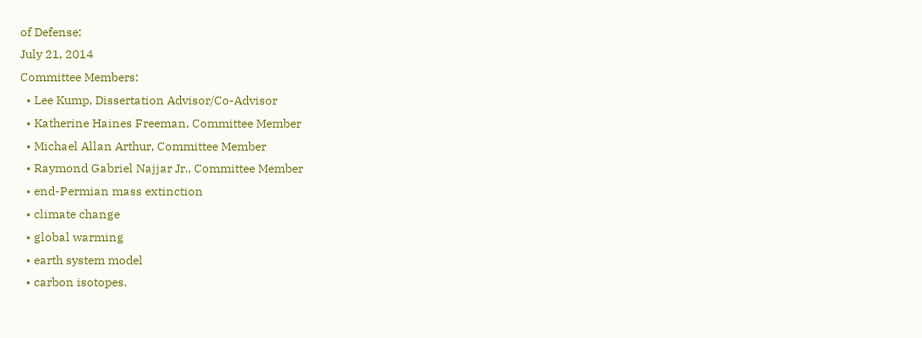of Defense:
July 21, 2014
Committee Members:
  • Lee Kump, Dissertation Advisor/Co-Advisor
  • Katherine Haines Freeman, Committee Member
  • Michael Allan Arthur, Committee Member
  • Raymond Gabriel Najjar Jr., Committee Member
  • end-Permian mass extinction
  • climate change
  • global warming
  • earth system model
  • carbon isotopes.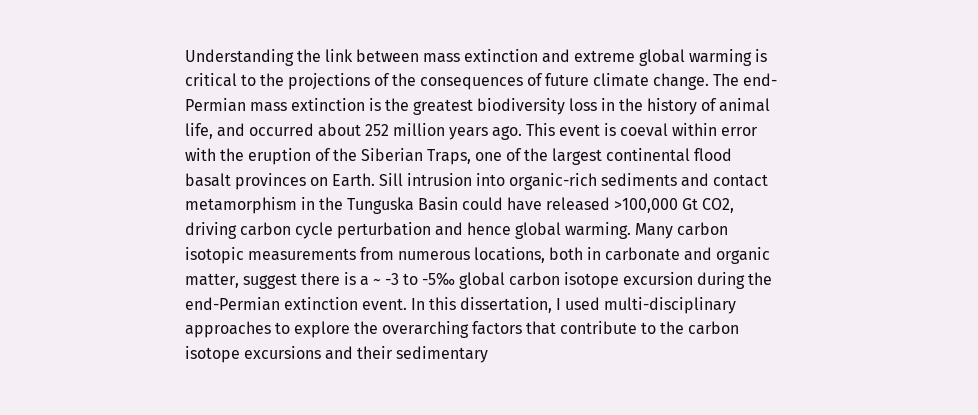Understanding the link between mass extinction and extreme global warming is critical to the projections of the consequences of future climate change. The end-Permian mass extinction is the greatest biodiversity loss in the history of animal life, and occurred about 252 million years ago. This event is coeval within error with the eruption of the Siberian Traps, one of the largest continental flood basalt provinces on Earth. Sill intrusion into organic-rich sediments and contact metamorphism in the Tunguska Basin could have released >100,000 Gt CO2, driving carbon cycle perturbation and hence global warming. Many carbon isotopic measurements from numerous locations, both in carbonate and organic matter, suggest there is a ~ -3 to -5‰ global carbon isotope excursion during the end-Permian extinction event. In this dissertation, I used multi-disciplinary approaches to explore the overarching factors that contribute to the carbon isotope excursions and their sedimentary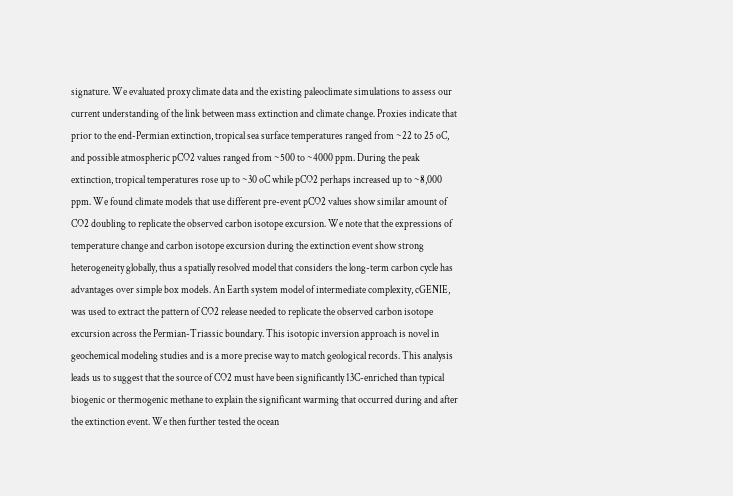signature. We evaluated proxy climate data and the existing paleoclimate simulations to assess our current understanding of the link between mass extinction and climate change. Proxies indicate that prior to the end-Permian extinction, tropical sea surface temperatures ranged from ~22 to 25 oC, and possible atmospheric pCO2 values ranged from ~500 to ~4000 ppm. During the peak extinction, tropical temperatures rose up to ~30 oC while pCO2 perhaps increased up to ~8,000 ppm. We found climate models that use different pre-event pCO2 values show similar amount of CO2 doubling to replicate the observed carbon isotope excursion. We note that the expressions of temperature change and carbon isotope excursion during the extinction event show strong heterogeneity globally, thus a spatially resolved model that considers the long-term carbon cycle has advantages over simple box models. An Earth system model of intermediate complexity, cGENIE, was used to extract the pattern of CO2 release needed to replicate the observed carbon isotope excursion across the Permian-Triassic boundary. This isotopic inversion approach is novel in geochemical modeling studies and is a more precise way to match geological records. This analysis leads us to suggest that the source of CO2 must have been significantly 13C-enriched than typical biogenic or thermogenic methane to explain the significant warming that occurred during and after the extinction event. We then further tested the ocean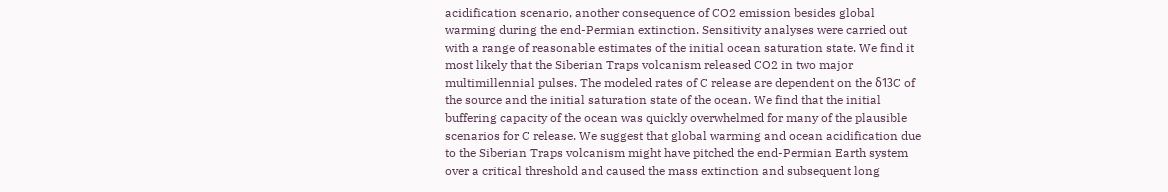acidification scenario, another consequence of CO2 emission besides global warming during the end-Permian extinction. Sensitivity analyses were carried out with a range of reasonable estimates of the initial ocean saturation state. We find it most likely that the Siberian Traps volcanism released CO2 in two major multimillennial pulses. The modeled rates of C release are dependent on the δ13C of the source and the initial saturation state of the ocean. We find that the initial buffering capacity of the ocean was quickly overwhelmed for many of the plausible scenarios for C release. We suggest that global warming and ocean acidification due to the Siberian Traps volcanism might have pitched the end-Permian Earth system over a critical threshold and caused the mass extinction and subsequent long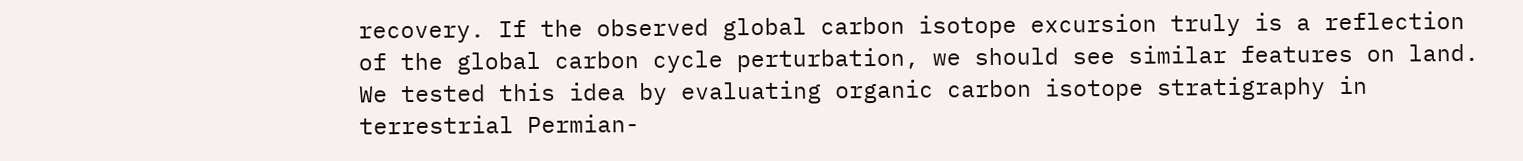recovery. If the observed global carbon isotope excursion truly is a reflection of the global carbon cycle perturbation, we should see similar features on land. We tested this idea by evaluating organic carbon isotope stratigraphy in terrestrial Permian-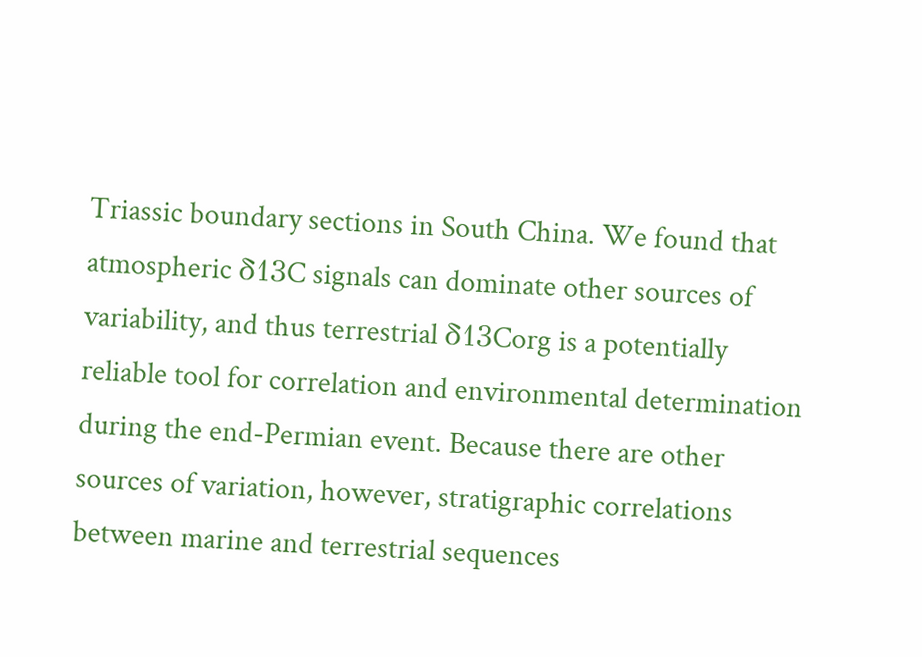Triassic boundary sections in South China. We found that atmospheric δ13C signals can dominate other sources of variability, and thus terrestrial δ13Corg is a potentially reliable tool for correlation and environmental determination during the end-Permian event. Because there are other sources of variation, however, stratigraphic correlations between marine and terrestrial sequences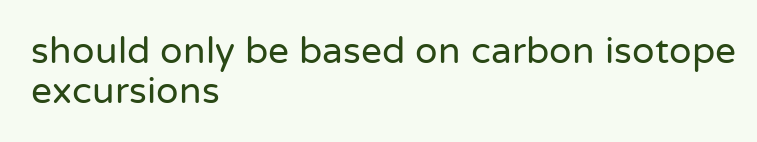should only be based on carbon isotope excursions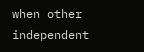when other independent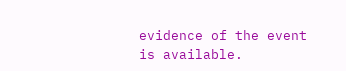evidence of the event is available.